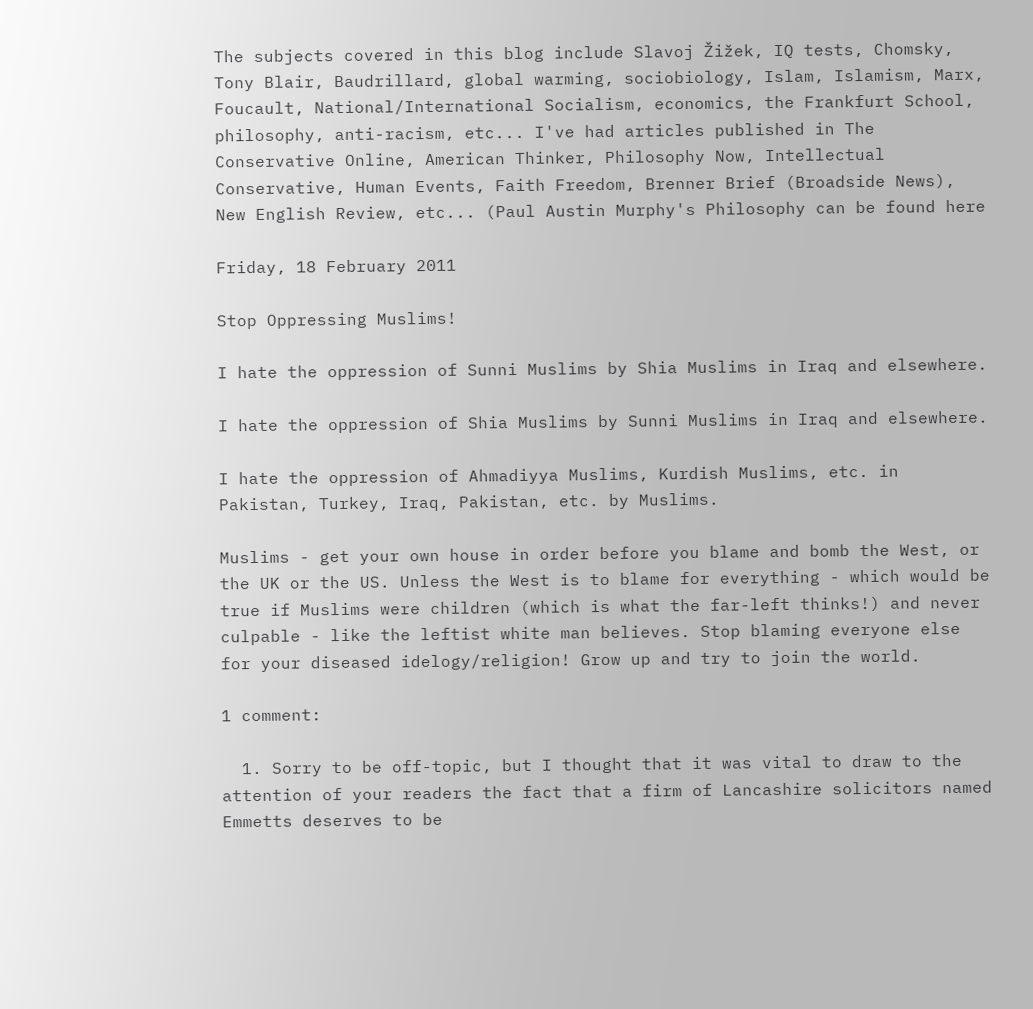The subjects covered in this blog include Slavoj Žižek, IQ tests, Chomsky, Tony Blair, Baudrillard, global warming, sociobiology, Islam, Islamism, Marx, Foucault, National/International Socialism, economics, the Frankfurt School, philosophy, anti-racism, etc... I've had articles published in The Conservative Online, American Thinker, Philosophy Now, Intellectual Conservative, Human Events, Faith Freedom, Brenner Brief (Broadside News), New English Review, etc... (Paul Austin Murphy's Philosophy can be found here

Friday, 18 February 2011

Stop Oppressing Muslims!

I hate the oppression of Sunni Muslims by Shia Muslims in Iraq and elsewhere.

I hate the oppression of Shia Muslims by Sunni Muslims in Iraq and elsewhere.

I hate the oppression of Ahmadiyya Muslims, Kurdish Muslims, etc. in Pakistan, Turkey, Iraq, Pakistan, etc. by Muslims.

Muslims - get your own house in order before you blame and bomb the West, or the UK or the US. Unless the West is to blame for everything - which would be true if Muslims were children (which is what the far-left thinks!) and never culpable - like the leftist white man believes. Stop blaming everyone else for your diseased idelogy/religion! Grow up and try to join the world.

1 comment:

  1. Sorry to be off-topic, but I thought that it was vital to draw to the attention of your readers the fact that a firm of Lancashire solicitors named Emmetts deserves to be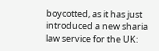boycotted, as it has just introduced a new sharia law service for the UK: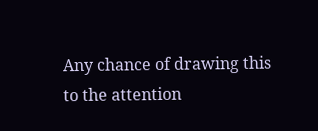Any chance of drawing this to the attention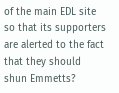of the main EDL site so that its supporters are alerted to the fact that they should shun Emmetts?